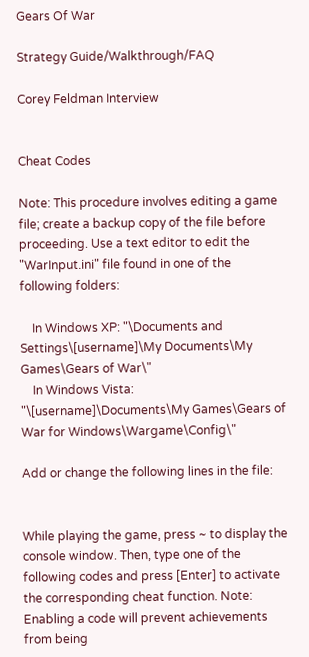Gears Of War

Strategy Guide/Walkthrough/FAQ

Corey Feldman Interview


Cheat Codes

Note: This procedure involves editing a game file; create a backup copy of the file before proceeding. Use a text editor to edit the "WarInput.ini" file found in one of the following folders:

    In Windows XP: "\Documents and Settings\[username]\My Documents\My Games\Gears of War\"
    In Windows Vista: "\[username]\Documents\My Games\Gears of War for Windows\Wargame\Config\"

Add or change the following lines in the file:


While playing the game, press ~ to display the console window. Then, type one of the following codes and press [Enter] to activate the corresponding cheat function. Note: Enabling a code will prevent achievements from being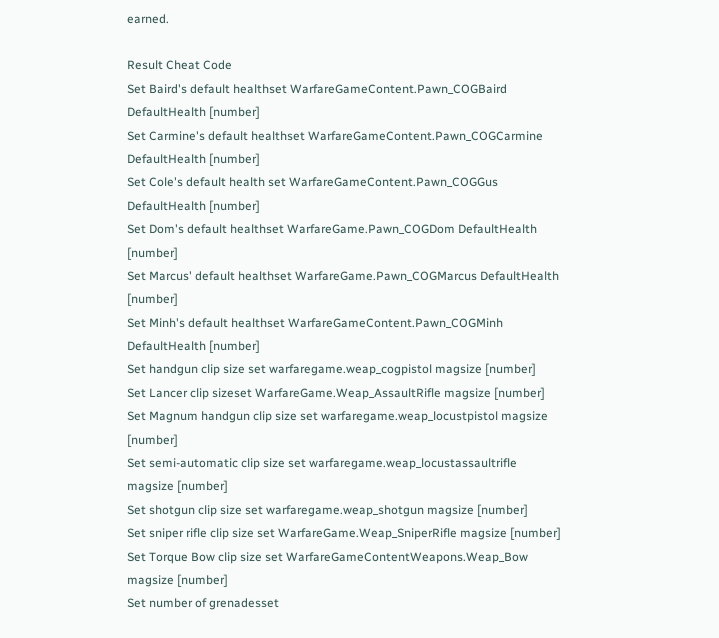earned.

Result Cheat Code
Set Baird's default healthset WarfareGameContent.Pawn_COGBaird DefaultHealth [number]
Set Carmine's default healthset WarfareGameContent.Pawn_COGCarmine DefaultHealth [number]
Set Cole's default health set WarfareGameContent.Pawn_COGGus DefaultHealth [number]
Set Dom's default healthset WarfareGame.Pawn_COGDom DefaultHealth [number]
Set Marcus' default healthset WarfareGame.Pawn_COGMarcus DefaultHealth [number]
Set Minh's default healthset WarfareGameContent.Pawn_COGMinh DefaultHealth [number]
Set handgun clip size set warfaregame.weap_cogpistol magsize [number]
Set Lancer clip sizeset WarfareGame.Weap_AssaultRifle magsize [number]
Set Magnum handgun clip size set warfaregame.weap_locustpistol magsize [number]
Set semi-automatic clip size set warfaregame.weap_locustassaultrifle magsize [number]
Set shotgun clip size set warfaregame.weap_shotgun magsize [number]
Set sniper rifle clip size set WarfareGame.Weap_SniperRifle magsize [number]
Set Torque Bow clip size set WarfareGameContentWeapons.Weap_Bow magsize [number]
Set number of grenadesset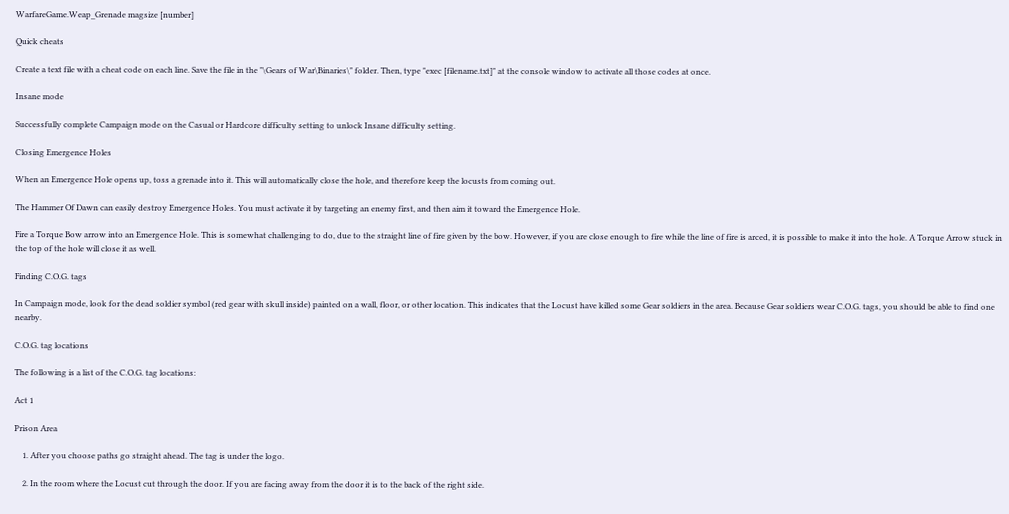WarfareGame.Weap_Grenade magsize [number]

Quick cheats

Create a text file with a cheat code on each line. Save the file in the "\Gears of War\Binaries\" folder. Then, type "exec [filename.txt]" at the console window to activate all those codes at once.

Insane mode

Successfully complete Campaign mode on the Casual or Hardcore difficulty setting to unlock Insane difficulty setting.

Closing Emergence Holes

When an Emergence Hole opens up, toss a grenade into it. This will automatically close the hole, and therefore keep the locusts from coming out.

The Hammer Of Dawn can easily destroy Emergence Holes. You must activate it by targeting an enemy first, and then aim it toward the Emergence Hole.

Fire a Torque Bow arrow into an Emergence Hole. This is somewhat challenging to do, due to the straight line of fire given by the bow. However, if you are close enough to fire while the line of fire is arced, it is possible to make it into the hole. A Torque Arrow stuck in the top of the hole will close it as well.

Finding C.O.G. tags

In Campaign mode, look for the dead soldier symbol (red gear with skull inside) painted on a wall, floor, or other location. This indicates that the Locust have killed some Gear soldiers in the area. Because Gear soldiers wear C.O.G. tags, you should be able to find one nearby.

C.O.G. tag locations

The following is a list of the C.O.G. tag locations:

Act 1

Prison Area

    1. After you choose paths go straight ahead. The tag is under the logo.

    2. In the room where the Locust cut through the door. If you are facing away from the door it is to the back of the right side.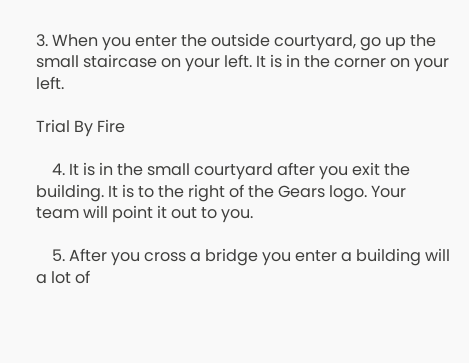3. When you enter the outside courtyard, go up the small staircase on your left. It is in the corner on your left.

Trial By Fire

    4. It is in the small courtyard after you exit the building. It is to the right of the Gears logo. Your team will point it out to you.

    5. After you cross a bridge you enter a building will a lot of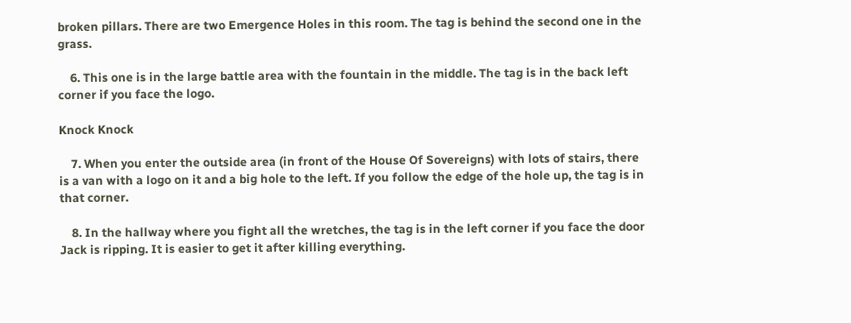broken pillars. There are two Emergence Holes in this room. The tag is behind the second one in the grass.

    6. This one is in the large battle area with the fountain in the middle. The tag is in the back left corner if you face the logo.

Knock Knock

    7. When you enter the outside area (in front of the House Of Sovereigns) with lots of stairs, there is a van with a logo on it and a big hole to the left. If you follow the edge of the hole up, the tag is in that corner.

    8. In the hallway where you fight all the wretches, the tag is in the left corner if you face the door Jack is ripping. It is easier to get it after killing everything.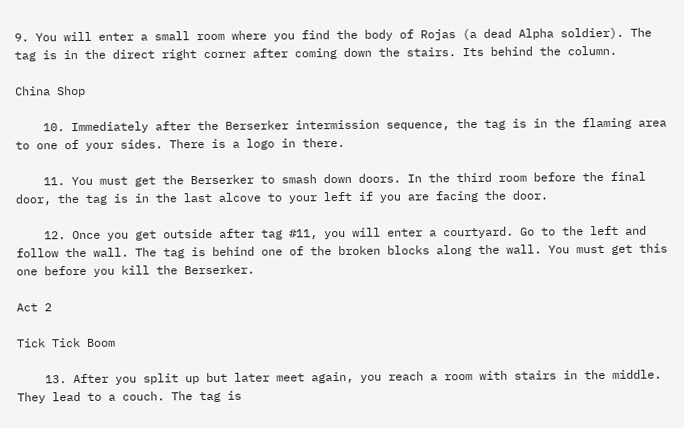9. You will enter a small room where you find the body of Rojas (a dead Alpha soldier). The tag is in the direct right corner after coming down the stairs. Its behind the column.

China Shop

    10. Immediately after the Berserker intermission sequence, the tag is in the flaming area to one of your sides. There is a logo in there.

    11. You must get the Berserker to smash down doors. In the third room before the final door, the tag is in the last alcove to your left if you are facing the door.

    12. Once you get outside after tag #11, you will enter a courtyard. Go to the left and follow the wall. The tag is behind one of the broken blocks along the wall. You must get this one before you kill the Berserker.

Act 2

Tick Tick Boom

    13. After you split up but later meet again, you reach a room with stairs in the middle. They lead to a couch. The tag is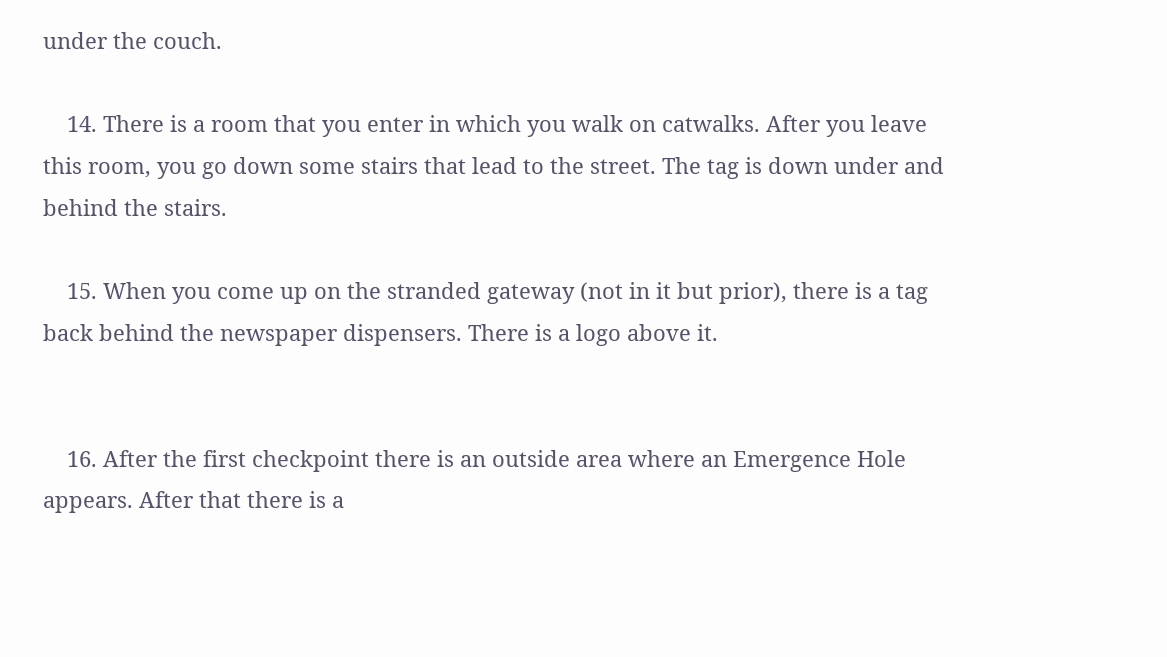under the couch.

    14. There is a room that you enter in which you walk on catwalks. After you leave this room, you go down some stairs that lead to the street. The tag is down under and behind the stairs.

    15. When you come up on the stranded gateway (not in it but prior), there is a tag back behind the newspaper dispensers. There is a logo above it.


    16. After the first checkpoint there is an outside area where an Emergence Hole appears. After that there is a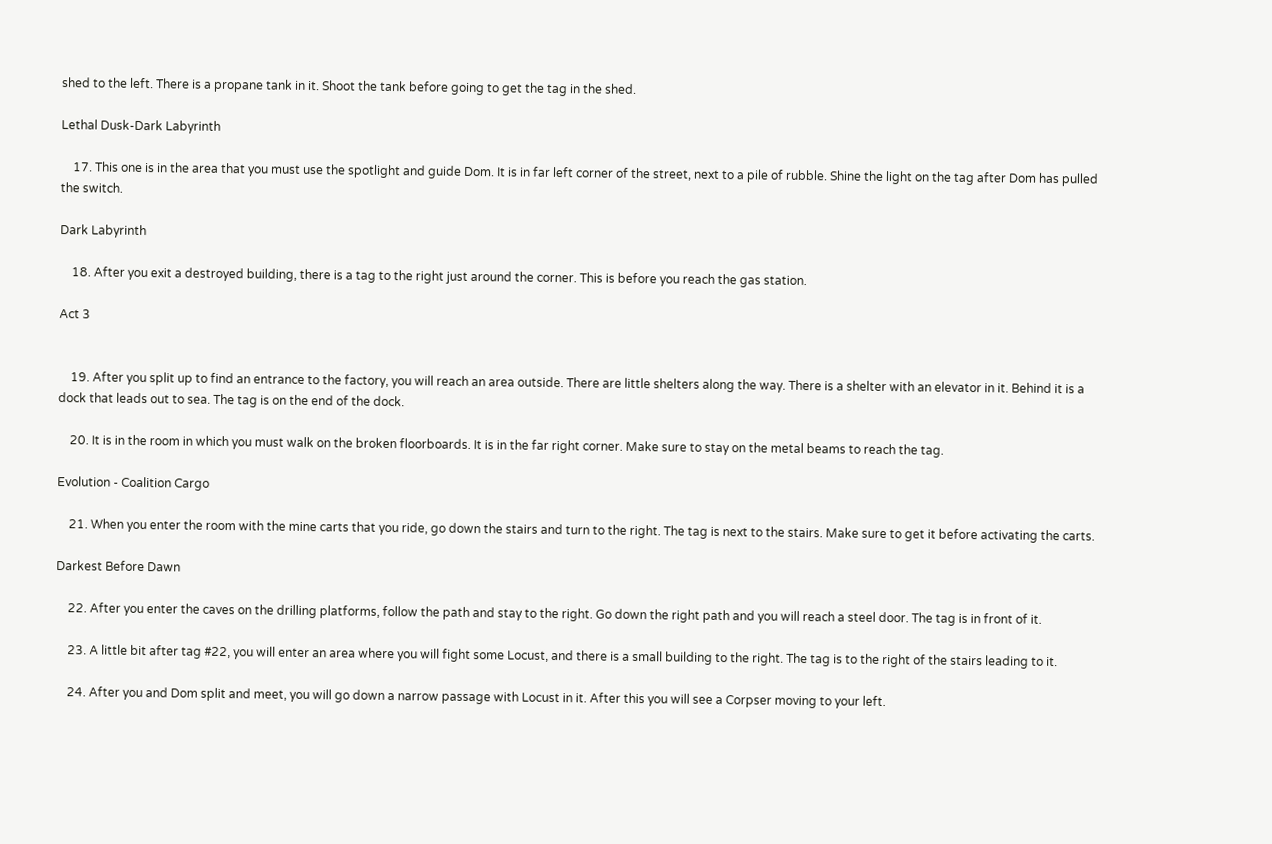shed to the left. There is a propane tank in it. Shoot the tank before going to get the tag in the shed.

Lethal Dusk-Dark Labyrinth

    17. This one is in the area that you must use the spotlight and guide Dom. It is in far left corner of the street, next to a pile of rubble. Shine the light on the tag after Dom has pulled the switch.

Dark Labyrinth

    18. After you exit a destroyed building, there is a tag to the right just around the corner. This is before you reach the gas station.

Act 3


    19. After you split up to find an entrance to the factory, you will reach an area outside. There are little shelters along the way. There is a shelter with an elevator in it. Behind it is a dock that leads out to sea. The tag is on the end of the dock.

    20. It is in the room in which you must walk on the broken floorboards. It is in the far right corner. Make sure to stay on the metal beams to reach the tag.

Evolution - Coalition Cargo

    21. When you enter the room with the mine carts that you ride, go down the stairs and turn to the right. The tag is next to the stairs. Make sure to get it before activating the carts.

Darkest Before Dawn

    22. After you enter the caves on the drilling platforms, follow the path and stay to the right. Go down the right path and you will reach a steel door. The tag is in front of it.

    23. A little bit after tag #22, you will enter an area where you will fight some Locust, and there is a small building to the right. The tag is to the right of the stairs leading to it.

    24. After you and Dom split and meet, you will go down a narrow passage with Locust in it. After this you will see a Corpser moving to your left.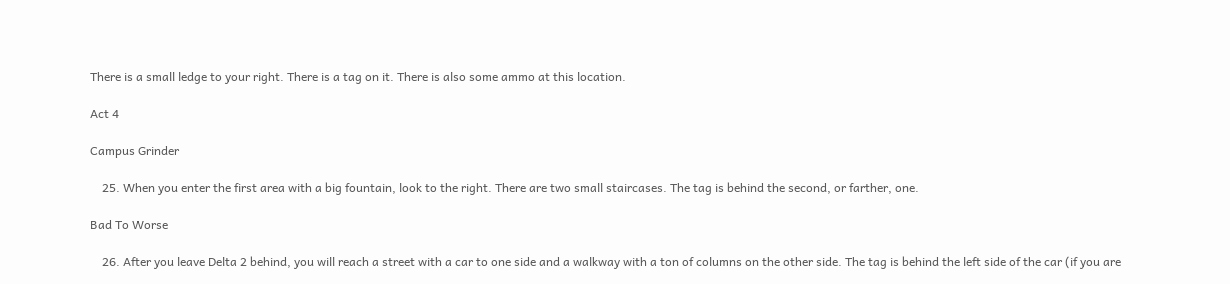There is a small ledge to your right. There is a tag on it. There is also some ammo at this location.

Act 4

Campus Grinder

    25. When you enter the first area with a big fountain, look to the right. There are two small staircases. The tag is behind the second, or farther, one.

Bad To Worse

    26. After you leave Delta 2 behind, you will reach a street with a car to one side and a walkway with a ton of columns on the other side. The tag is behind the left side of the car (if you are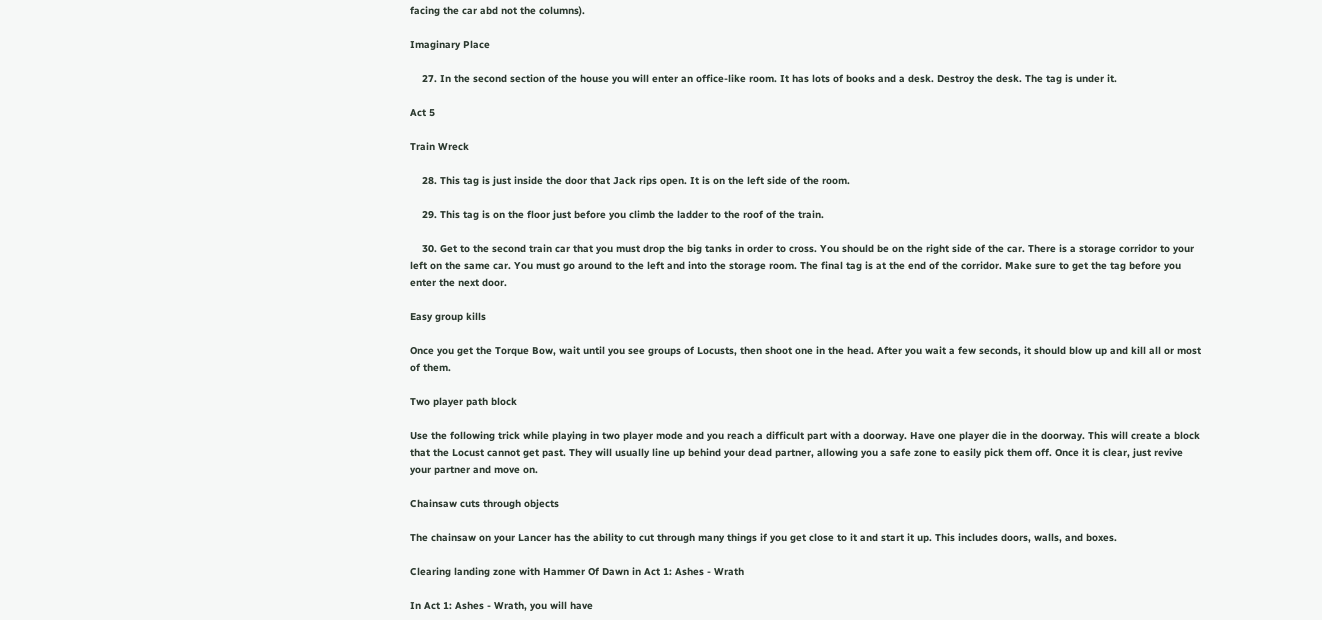facing the car abd not the columns).

Imaginary Place

    27. In the second section of the house you will enter an office-like room. It has lots of books and a desk. Destroy the desk. The tag is under it.

Act 5

Train Wreck

    28. This tag is just inside the door that Jack rips open. It is on the left side of the room.

    29. This tag is on the floor just before you climb the ladder to the roof of the train.

    30. Get to the second train car that you must drop the big tanks in order to cross. You should be on the right side of the car. There is a storage corridor to your left on the same car. You must go around to the left and into the storage room. The final tag is at the end of the corridor. Make sure to get the tag before you enter the next door.

Easy group kills

Once you get the Torque Bow, wait until you see groups of Locusts, then shoot one in the head. After you wait a few seconds, it should blow up and kill all or most of them.

Two player path block

Use the following trick while playing in two player mode and you reach a difficult part with a doorway. Have one player die in the doorway. This will create a block that the Locust cannot get past. They will usually line up behind your dead partner, allowing you a safe zone to easily pick them off. Once it is clear, just revive your partner and move on.

Chainsaw cuts through objects

The chainsaw on your Lancer has the ability to cut through many things if you get close to it and start it up. This includes doors, walls, and boxes.

Clearing landing zone with Hammer Of Dawn in Act 1: Ashes - Wrath

In Act 1: Ashes - Wrath, you will have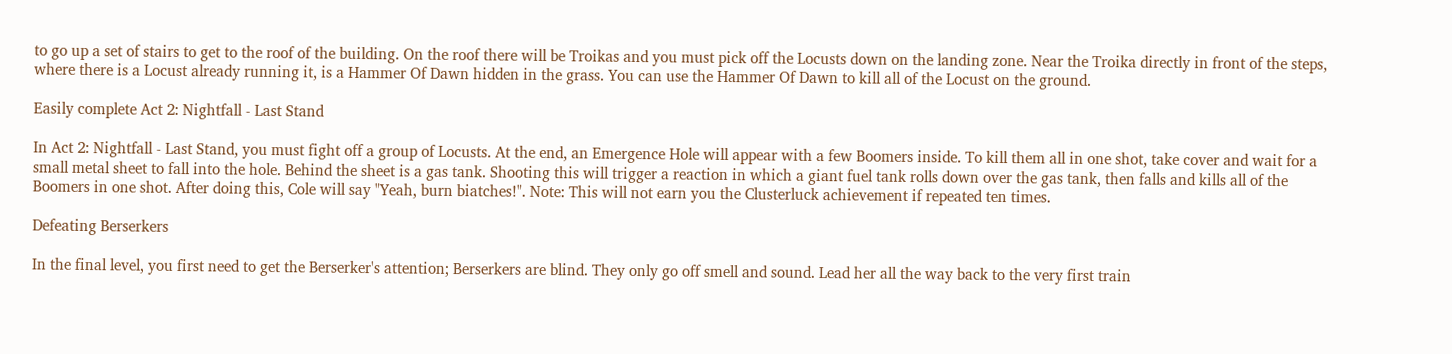to go up a set of stairs to get to the roof of the building. On the roof there will be Troikas and you must pick off the Locusts down on the landing zone. Near the Troika directly in front of the steps, where there is a Locust already running it, is a Hammer Of Dawn hidden in the grass. You can use the Hammer Of Dawn to kill all of the Locust on the ground.

Easily complete Act 2: Nightfall - Last Stand

In Act 2: Nightfall - Last Stand, you must fight off a group of Locusts. At the end, an Emergence Hole will appear with a few Boomers inside. To kill them all in one shot, take cover and wait for a small metal sheet to fall into the hole. Behind the sheet is a gas tank. Shooting this will trigger a reaction in which a giant fuel tank rolls down over the gas tank, then falls and kills all of the Boomers in one shot. After doing this, Cole will say "Yeah, burn biatches!". Note: This will not earn you the Clusterluck achievement if repeated ten times.

Defeating Berserkers

In the final level, you first need to get the Berserker's attention; Berserkers are blind. They only go off smell and sound. Lead her all the way back to the very first train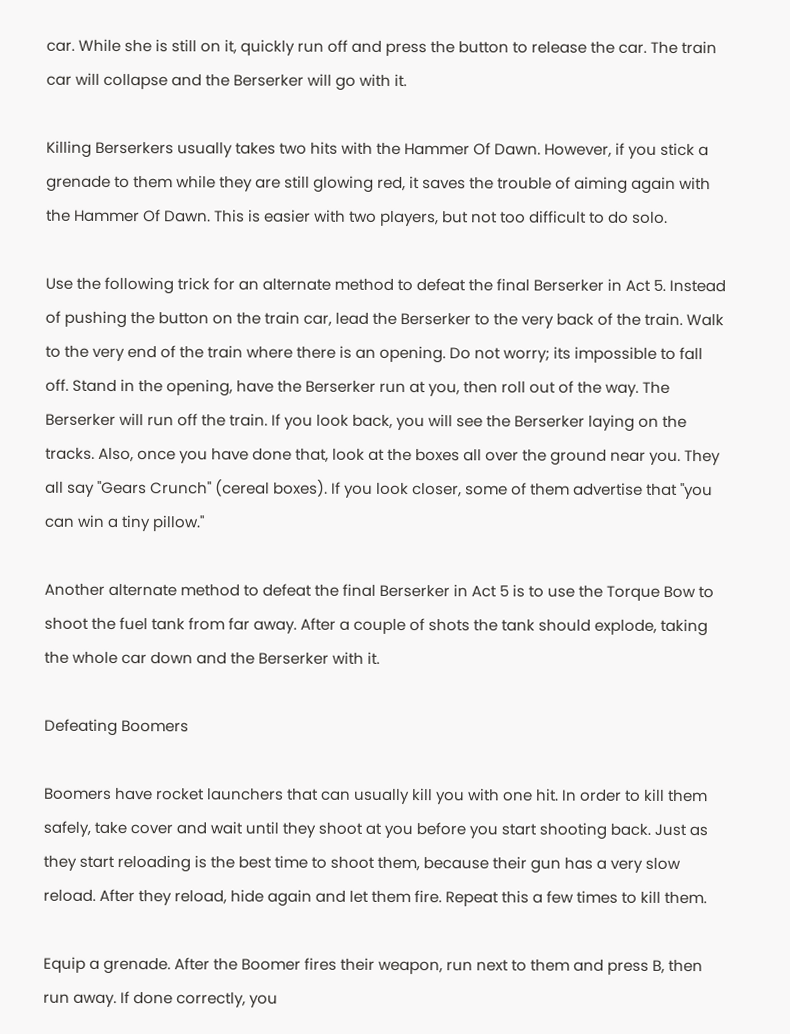car. While she is still on it, quickly run off and press the button to release the car. The train car will collapse and the Berserker will go with it.

Killing Berserkers usually takes two hits with the Hammer Of Dawn. However, if you stick a grenade to them while they are still glowing red, it saves the trouble of aiming again with the Hammer Of Dawn. This is easier with two players, but not too difficult to do solo.

Use the following trick for an alternate method to defeat the final Berserker in Act 5. Instead of pushing the button on the train car, lead the Berserker to the very back of the train. Walk to the very end of the train where there is an opening. Do not worry; its impossible to fall off. Stand in the opening, have the Berserker run at you, then roll out of the way. The Berserker will run off the train. If you look back, you will see the Berserker laying on the tracks. Also, once you have done that, look at the boxes all over the ground near you. They all say "Gears Crunch" (cereal boxes). If you look closer, some of them advertise that "you can win a tiny pillow."

Another alternate method to defeat the final Berserker in Act 5 is to use the Torque Bow to shoot the fuel tank from far away. After a couple of shots the tank should explode, taking the whole car down and the Berserker with it.

Defeating Boomers

Boomers have rocket launchers that can usually kill you with one hit. In order to kill them safely, take cover and wait until they shoot at you before you start shooting back. Just as they start reloading is the best time to shoot them, because their gun has a very slow reload. After they reload, hide again and let them fire. Repeat this a few times to kill them.

Equip a grenade. After the Boomer fires their weapon, run next to them and press B, then run away. If done correctly, you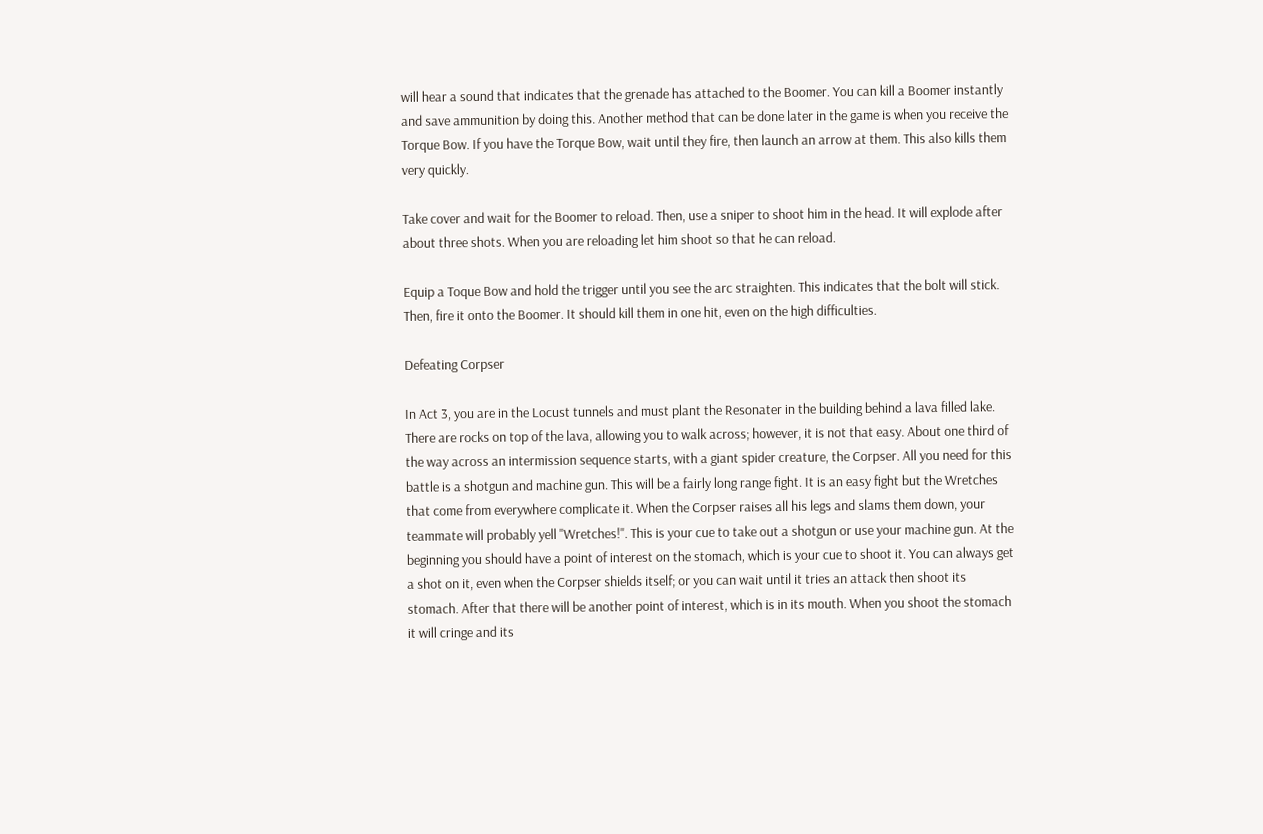will hear a sound that indicates that the grenade has attached to the Boomer. You can kill a Boomer instantly and save ammunition by doing this. Another method that can be done later in the game is when you receive the Torque Bow. If you have the Torque Bow, wait until they fire, then launch an arrow at them. This also kills them very quickly.

Take cover and wait for the Boomer to reload. Then, use a sniper to shoot him in the head. It will explode after about three shots. When you are reloading let him shoot so that he can reload.

Equip a Toque Bow and hold the trigger until you see the arc straighten. This indicates that the bolt will stick. Then, fire it onto the Boomer. It should kill them in one hit, even on the high difficulties.

Defeating Corpser

In Act 3, you are in the Locust tunnels and must plant the Resonater in the building behind a lava filled lake. There are rocks on top of the lava, allowing you to walk across; however, it is not that easy. About one third of the way across an intermission sequence starts, with a giant spider creature, the Corpser. All you need for this battle is a shotgun and machine gun. This will be a fairly long range fight. It is an easy fight but the Wretches that come from everywhere complicate it. When the Corpser raises all his legs and slams them down, your teammate will probably yell "Wretches!". This is your cue to take out a shotgun or use your machine gun. At the beginning you should have a point of interest on the stomach, which is your cue to shoot it. You can always get a shot on it, even when the Corpser shields itself; or you can wait until it tries an attack then shoot its stomach. After that there will be another point of interest, which is in its mouth. When you shoot the stomach it will cringe and its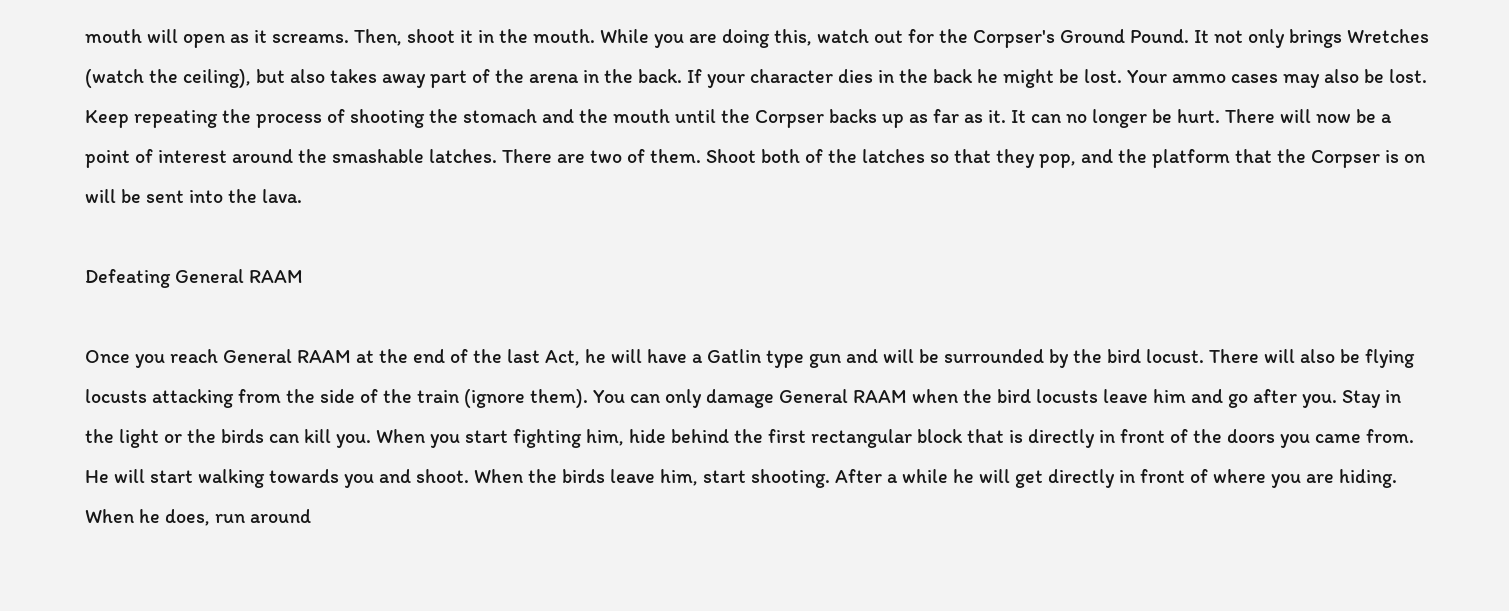mouth will open as it screams. Then, shoot it in the mouth. While you are doing this, watch out for the Corpser's Ground Pound. It not only brings Wretches (watch the ceiling), but also takes away part of the arena in the back. If your character dies in the back he might be lost. Your ammo cases may also be lost. Keep repeating the process of shooting the stomach and the mouth until the Corpser backs up as far as it. It can no longer be hurt. There will now be a point of interest around the smashable latches. There are two of them. Shoot both of the latches so that they pop, and the platform that the Corpser is on will be sent into the lava.

Defeating General RAAM

Once you reach General RAAM at the end of the last Act, he will have a Gatlin type gun and will be surrounded by the bird locust. There will also be flying locusts attacking from the side of the train (ignore them). You can only damage General RAAM when the bird locusts leave him and go after you. Stay in the light or the birds can kill you. When you start fighting him, hide behind the first rectangular block that is directly in front of the doors you came from. He will start walking towards you and shoot. When the birds leave him, start shooting. After a while he will get directly in front of where you are hiding. When he does, run around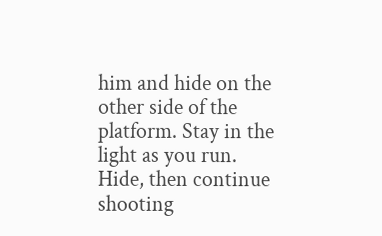him and hide on the other side of the platform. Stay in the light as you run. Hide, then continue shooting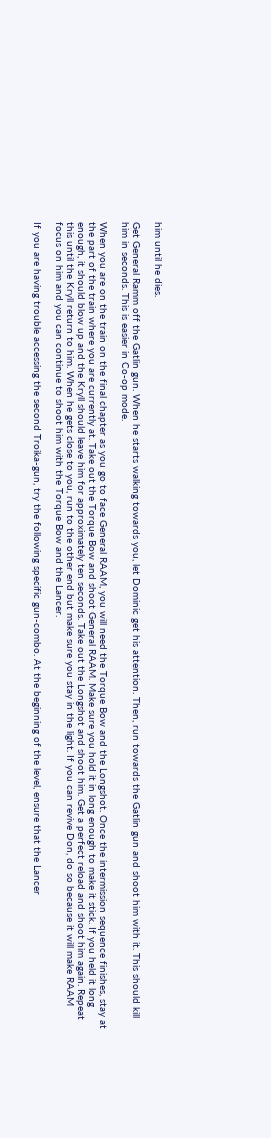him until he dies.

Get General Ramm off the Gatlin gun. When he starts walking towards you, let Dominic get his attention. Then, run towards the Gatlin gun and shoot him with it. This should kill him in seconds. This is easier in Co-op mode.

When you are on the train on the final chapter as you go to face General RAAM, you will need the Torque Bow and the Longshot. Once the intermission sequence finishes, stay at the part of the train where you are currently at. Take out the Torque Bow and shoot General RAAM. Make sure you hold it in long enough to make it stick. If you held it long enough, it should blow up and the Kryll should leave him for approximately ten seconds. Take out the Longshot and shoot him. Get a perfect reload and shoot him again. Repeat this until the Kryll return to him. When he gets close to you, run to the other end but make sure you stay in the light. If you can revive Don, do so because it will make RAAM focus on him and you can continue to shoot him with the Torque Bow and the Lancer.

If you are having trouble accessing the second Troika-gun, try the following specific gun-combo. At the beginning of the level, ensure that the Lancer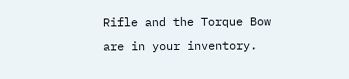Rifle and the Torque Bow are in your inventory.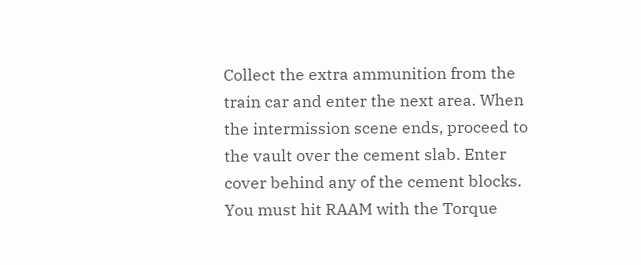Collect the extra ammunition from the train car and enter the next area. When the intermission scene ends, proceed to the vault over the cement slab. Enter cover behind any of the cement blocks. You must hit RAAM with the Torque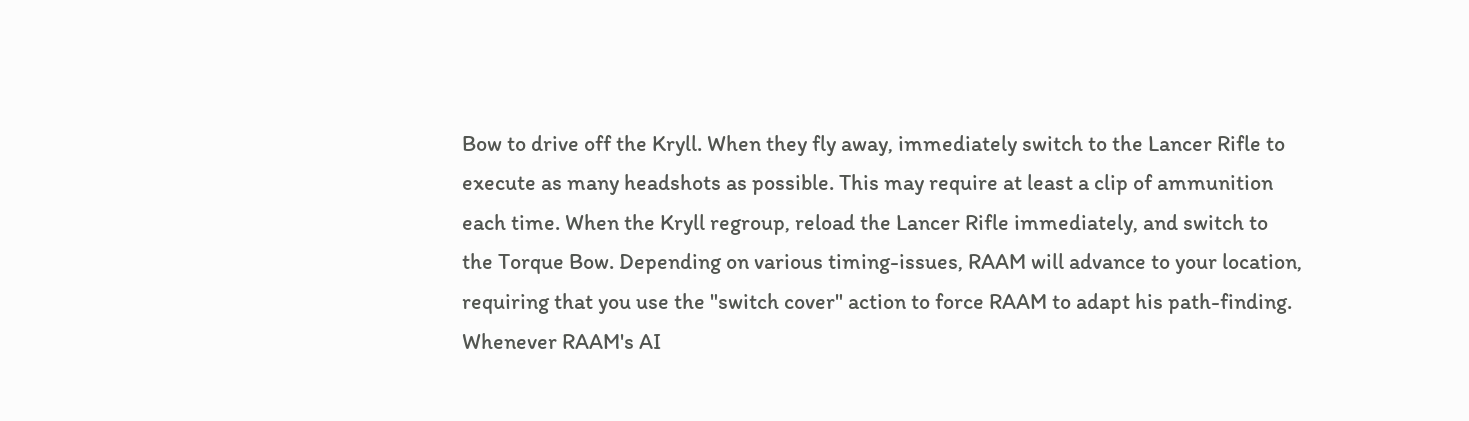Bow to drive off the Kryll. When they fly away, immediately switch to the Lancer Rifle to execute as many headshots as possible. This may require at least a clip of ammunition each time. When the Kryll regroup, reload the Lancer Rifle immediately, and switch to the Torque Bow. Depending on various timing-issues, RAAM will advance to your location, requiring that you use the "switch cover" action to force RAAM to adapt his path-finding. Whenever RAAM's AI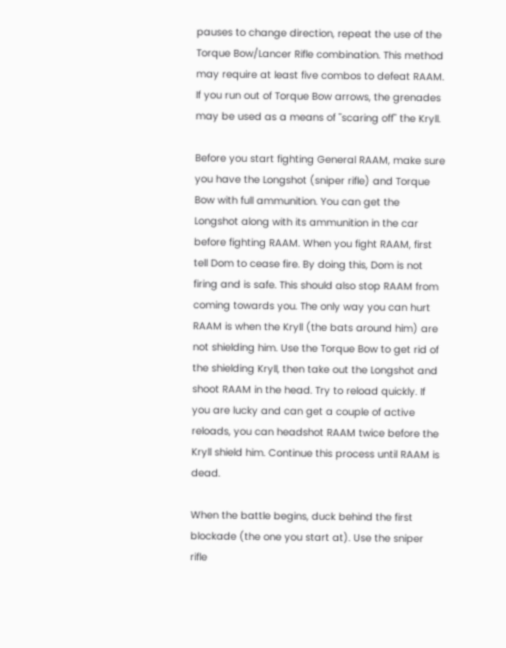pauses to change direction, repeat the use of the Torque Bow/Lancer Rifle combination. This method may require at least five combos to defeat RAAM. If you run out of Torque Bow arrows, the grenades may be used as a means of "scaring off" the Kryll.

Before you start fighting General RAAM, make sure you have the Longshot (sniper rifle) and Torque Bow with full ammunition. You can get the Longshot along with its ammunition in the car before fighting RAAM. When you fight RAAM, first tell Dom to cease fire. By doing this, Dom is not firing and is safe. This should also stop RAAM from coming towards you. The only way you can hurt RAAM is when the Kryll (the bats around him) are not shielding him. Use the Torque Bow to get rid of the shielding Kryll, then take out the Longshot and shoot RAAM in the head. Try to reload quickly. If you are lucky and can get a couple of active reloads, you can headshot RAAM twice before the Kryll shield him. Continue this process until RAAM is dead.

When the battle begins, duck behind the first blockade (the one you start at). Use the sniper rifle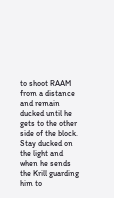to shoot RAAM from a distance and remain ducked until he gets to the other side of the block. Stay ducked on the light and when he sends the Krill guarding him to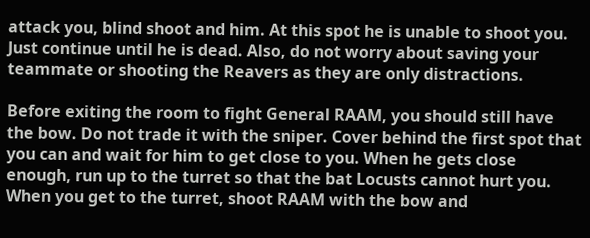attack you, blind shoot and him. At this spot he is unable to shoot you. Just continue until he is dead. Also, do not worry about saving your teammate or shooting the Reavers as they are only distractions.

Before exiting the room to fight General RAAM, you should still have the bow. Do not trade it with the sniper. Cover behind the first spot that you can and wait for him to get close to you. When he gets close enough, run up to the turret so that the bat Locusts cannot hurt you. When you get to the turret, shoot RAAM with the bow and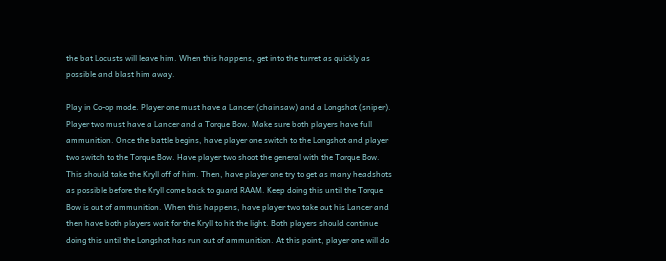the bat Locusts will leave him. When this happens, get into the turret as quickly as possible and blast him away.

Play in Co-op mode. Player one must have a Lancer (chainsaw) and a Longshot (sniper). Player two must have a Lancer and a Torque Bow. Make sure both players have full ammunition. Once the battle begins, have player one switch to the Longshot and player two switch to the Torque Bow. Have player two shoot the general with the Torque Bow. This should take the Kryll off of him. Then, have player one try to get as many headshots as possible before the Kryll come back to guard RAAM. Keep doing this until the Torque Bow is out of ammunition. When this happens, have player two take out his Lancer and then have both players wait for the Kryll to hit the light. Both players should continue doing this until the Longshot has run out of ammunition. At this point, player one will do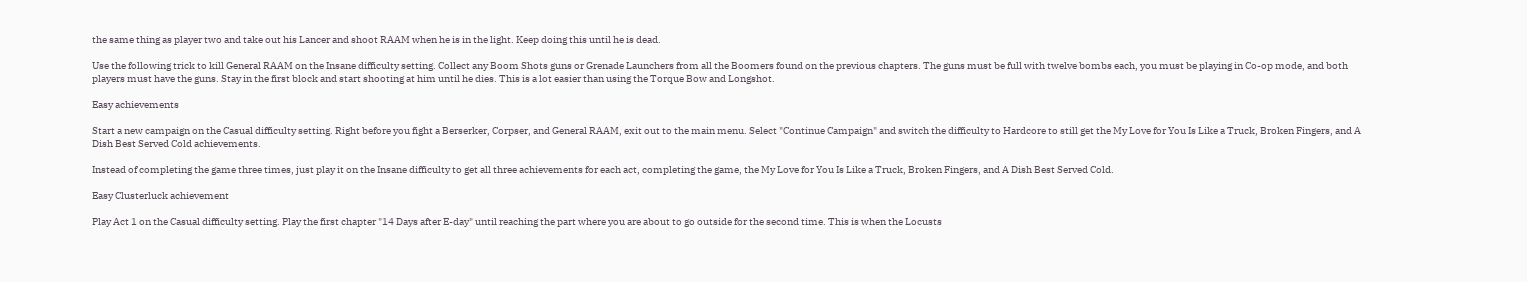the same thing as player two and take out his Lancer and shoot RAAM when he is in the light. Keep doing this until he is dead.

Use the following trick to kill General RAAM on the Insane difficulty setting. Collect any Boom Shots guns or Grenade Launchers from all the Boomers found on the previous chapters. The guns must be full with twelve bombs each, you must be playing in Co-op mode, and both players must have the guns. Stay in the first block and start shooting at him until he dies. This is a lot easier than using the Torque Bow and Longshot.

Easy achievements

Start a new campaign on the Casual difficulty setting. Right before you fight a Berserker, Corpser, and General RAAM, exit out to the main menu. Select "Continue Campaign" and switch the difficulty to Hardcore to still get the My Love for You Is Like a Truck, Broken Fingers, and A Dish Best Served Cold achievements.

Instead of completing the game three times, just play it on the Insane difficulty to get all three achievements for each act, completing the game, the My Love for You Is Like a Truck, Broken Fingers, and A Dish Best Served Cold.

Easy Clusterluck achievement

Play Act 1 on the Casual difficulty setting. Play the first chapter "14 Days after E-day" until reaching the part where you are about to go outside for the second time. This is when the Locusts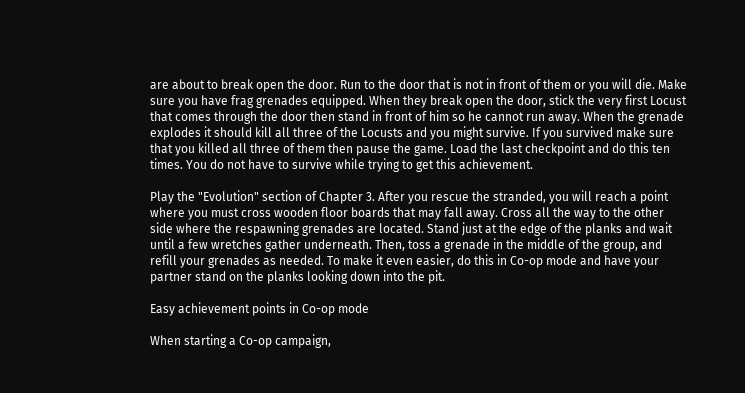are about to break open the door. Run to the door that is not in front of them or you will die. Make sure you have frag grenades equipped. When they break open the door, stick the very first Locust that comes through the door then stand in front of him so he cannot run away. When the grenade explodes it should kill all three of the Locusts and you might survive. If you survived make sure that you killed all three of them then pause the game. Load the last checkpoint and do this ten times. You do not have to survive while trying to get this achievement.

Play the "Evolution" section of Chapter 3. After you rescue the stranded, you will reach a point where you must cross wooden floor boards that may fall away. Cross all the way to the other side where the respawning grenades are located. Stand just at the edge of the planks and wait until a few wretches gather underneath. Then, toss a grenade in the middle of the group, and refill your grenades as needed. To make it even easier, do this in Co-op mode and have your partner stand on the planks looking down into the pit.

Easy achievement points in Co-op mode

When starting a Co-op campaign,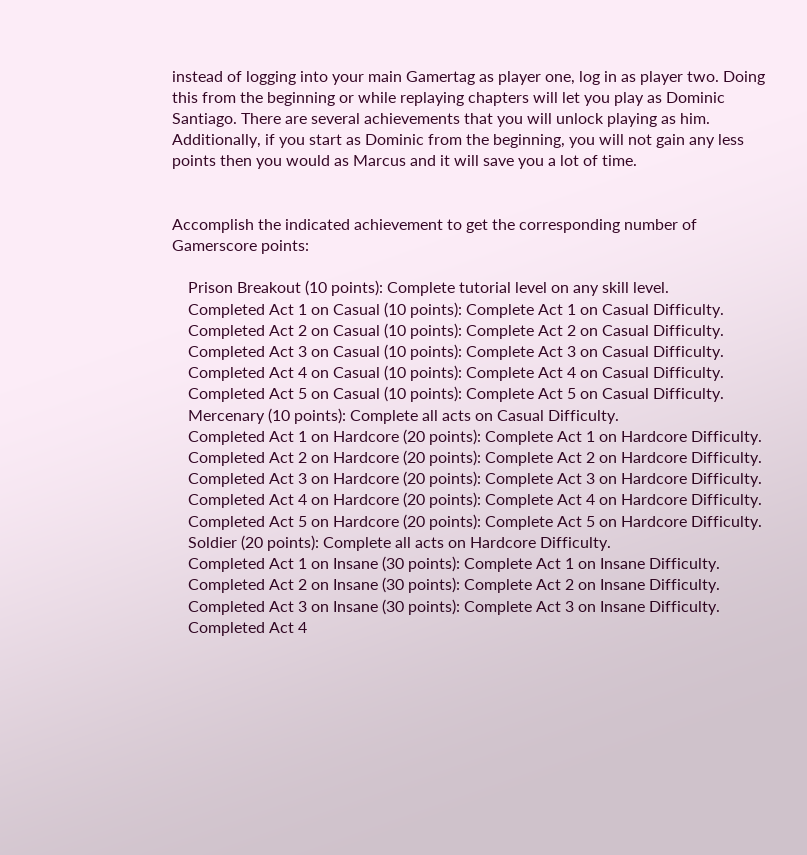instead of logging into your main Gamertag as player one, log in as player two. Doing this from the beginning or while replaying chapters will let you play as Dominic Santiago. There are several achievements that you will unlock playing as him. Additionally, if you start as Dominic from the beginning, you will not gain any less points then you would as Marcus and it will save you a lot of time.


Accomplish the indicated achievement to get the corresponding number of Gamerscore points:

    Prison Breakout (10 points): Complete tutorial level on any skill level.
    Completed Act 1 on Casual (10 points): Complete Act 1 on Casual Difficulty.
    Completed Act 2 on Casual (10 points): Complete Act 2 on Casual Difficulty.
    Completed Act 3 on Casual (10 points): Complete Act 3 on Casual Difficulty.
    Completed Act 4 on Casual (10 points): Complete Act 4 on Casual Difficulty.
    Completed Act 5 on Casual (10 points): Complete Act 5 on Casual Difficulty.
    Mercenary (10 points): Complete all acts on Casual Difficulty.
    Completed Act 1 on Hardcore (20 points): Complete Act 1 on Hardcore Difficulty.
    Completed Act 2 on Hardcore (20 points): Complete Act 2 on Hardcore Difficulty.
    Completed Act 3 on Hardcore (20 points): Complete Act 3 on Hardcore Difficulty.
    Completed Act 4 on Hardcore (20 points): Complete Act 4 on Hardcore Difficulty.
    Completed Act 5 on Hardcore (20 points): Complete Act 5 on Hardcore Difficulty.
    Soldier (20 points): Complete all acts on Hardcore Difficulty.
    Completed Act 1 on Insane (30 points): Complete Act 1 on Insane Difficulty.
    Completed Act 2 on Insane (30 points): Complete Act 2 on Insane Difficulty.
    Completed Act 3 on Insane (30 points): Complete Act 3 on Insane Difficulty.
    Completed Act 4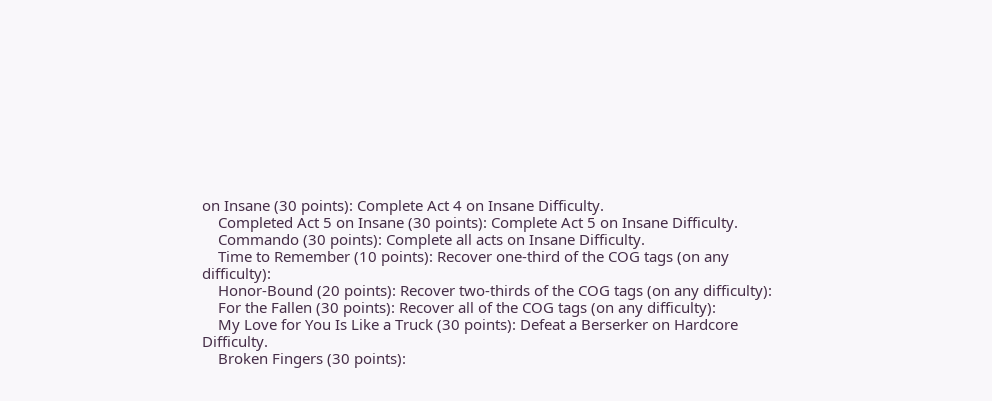on Insane (30 points): Complete Act 4 on Insane Difficulty.
    Completed Act 5 on Insane (30 points): Complete Act 5 on Insane Difficulty.
    Commando (30 points): Complete all acts on Insane Difficulty.
    Time to Remember (10 points): Recover one-third of the COG tags (on any difficulty):
    Honor-Bound (20 points): Recover two-thirds of the COG tags (on any difficulty):
    For the Fallen (30 points): Recover all of the COG tags (on any difficulty):
    My Love for You Is Like a Truck (30 points): Defeat a Berserker on Hardcore Difficulty.
    Broken Fingers (30 points):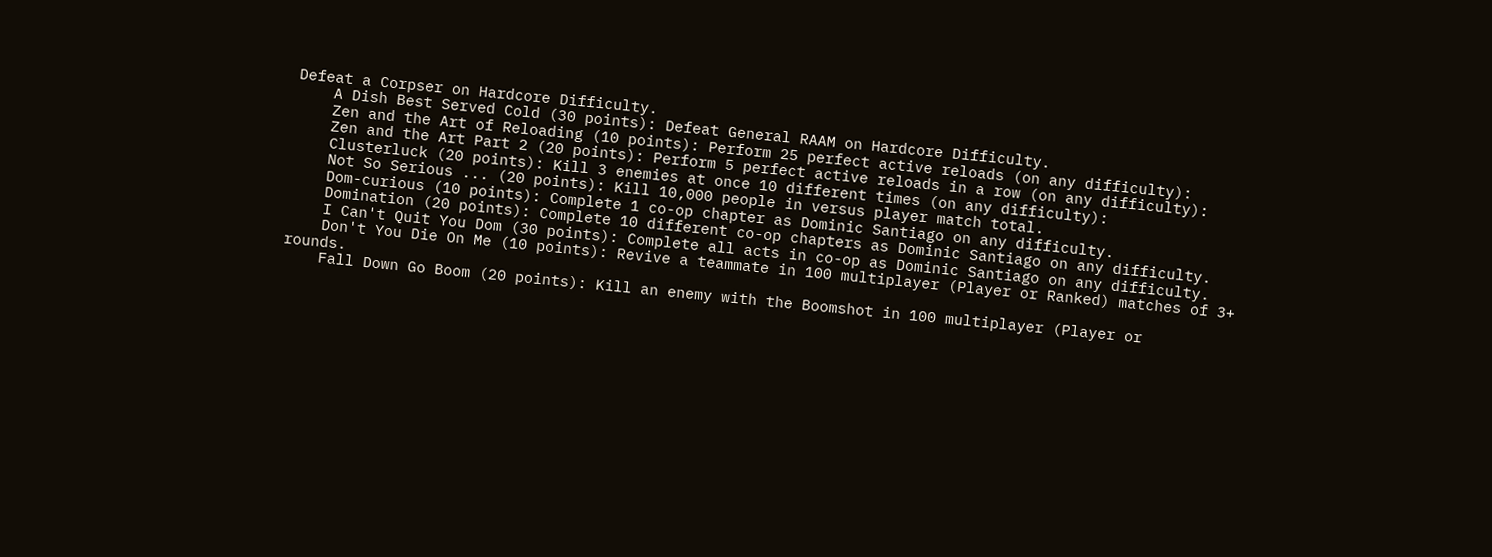Defeat a Corpser on Hardcore Difficulty.
    A Dish Best Served Cold (30 points): Defeat General RAAM on Hardcore Difficulty.
    Zen and the Art of Reloading (10 points): Perform 25 perfect active reloads (on any difficulty):
    Zen and the Art Part 2 (20 points): Perform 5 perfect active reloads in a row (on any difficulty):
    Clusterluck (20 points): Kill 3 enemies at once 10 different times (on any difficulty):
    Not So Serious ... (20 points): Kill 10,000 people in versus player match total.
    Dom-curious (10 points): Complete 1 co-op chapter as Dominic Santiago on any difficulty.
    Domination (20 points): Complete 10 different co-op chapters as Dominic Santiago on any difficulty.
    I Can't Quit You Dom (30 points): Complete all acts in co-op as Dominic Santiago on any difficulty.
    Don't You Die On Me (10 points): Revive a teammate in 100 multiplayer (Player or Ranked) matches of 3+ rounds.
    Fall Down Go Boom (20 points): Kill an enemy with the Boomshot in 100 multiplayer (Player or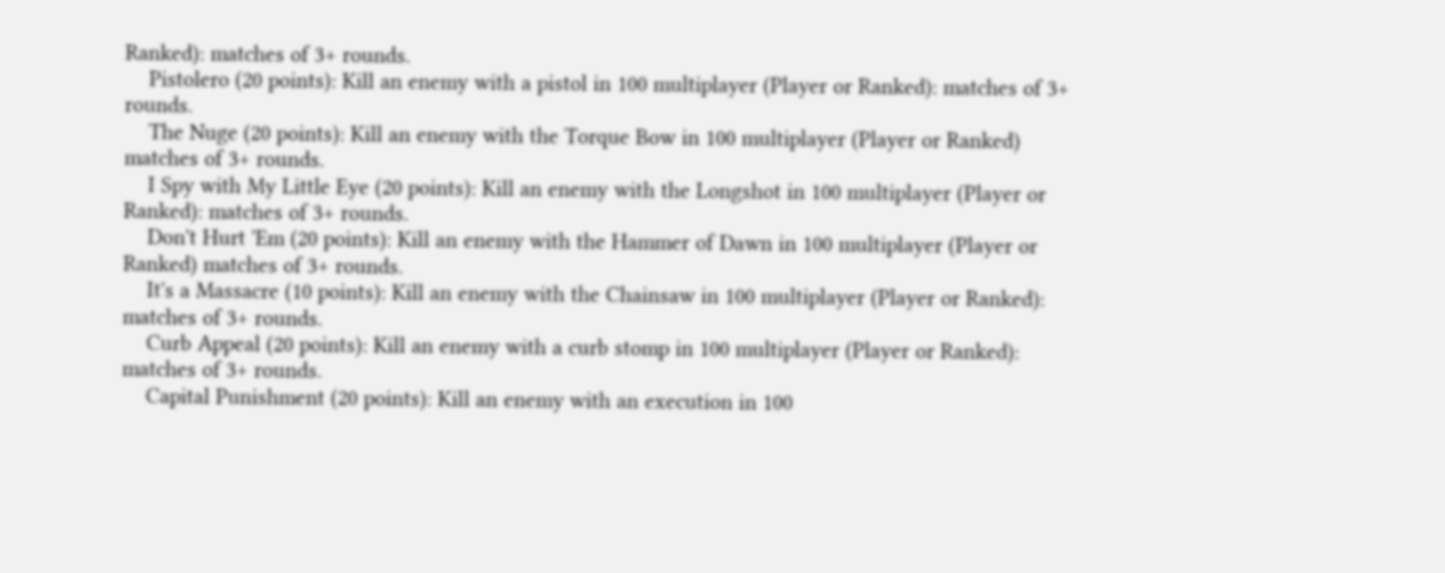Ranked): matches of 3+ rounds.
    Pistolero (20 points): Kill an enemy with a pistol in 100 multiplayer (Player or Ranked): matches of 3+ rounds.
    The Nuge (20 points): Kill an enemy with the Torque Bow in 100 multiplayer (Player or Ranked) matches of 3+ rounds.
    I Spy with My Little Eye (20 points): Kill an enemy with the Longshot in 100 multiplayer (Player or Ranked): matches of 3+ rounds.
    Don't Hurt 'Em (20 points): Kill an enemy with the Hammer of Dawn in 100 multiplayer (Player or Ranked) matches of 3+ rounds.
    It's a Massacre (10 points): Kill an enemy with the Chainsaw in 100 multiplayer (Player or Ranked): matches of 3+ rounds.
    Curb Appeal (20 points): Kill an enemy with a curb stomp in 100 multiplayer (Player or Ranked): matches of 3+ rounds.
    Capital Punishment (20 points): Kill an enemy with an execution in 100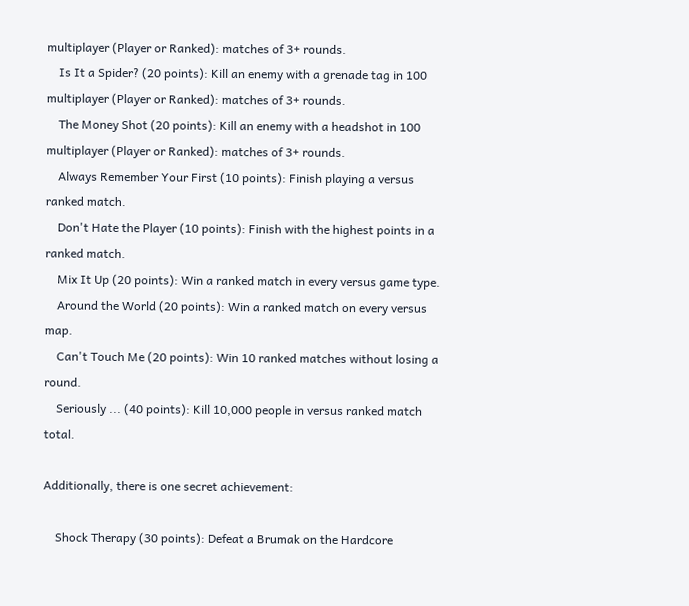multiplayer (Player or Ranked): matches of 3+ rounds.
    Is It a Spider? (20 points): Kill an enemy with a grenade tag in 100 multiplayer (Player or Ranked): matches of 3+ rounds.
    The Money Shot (20 points): Kill an enemy with a headshot in 100 multiplayer (Player or Ranked): matches of 3+ rounds.
    Always Remember Your First (10 points): Finish playing a versus ranked match.
    Don't Hate the Player (10 points): Finish with the highest points in a ranked match.
    Mix It Up (20 points): Win a ranked match in every versus game type.
    Around the World (20 points): Win a ranked match on every versus map.
    Can't Touch Me (20 points): Win 10 ranked matches without losing a round.
    Seriously ... (40 points): Kill 10,000 people in versus ranked match total.

Additionally, there is one secret achievement:

    Shock Therapy (30 points): Defeat a Brumak on the Hardcore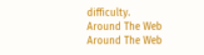difficulty.
Around The Web
Around The Web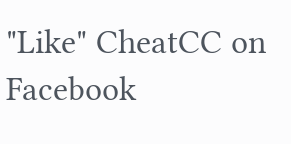"Like" CheatCC on Facebook